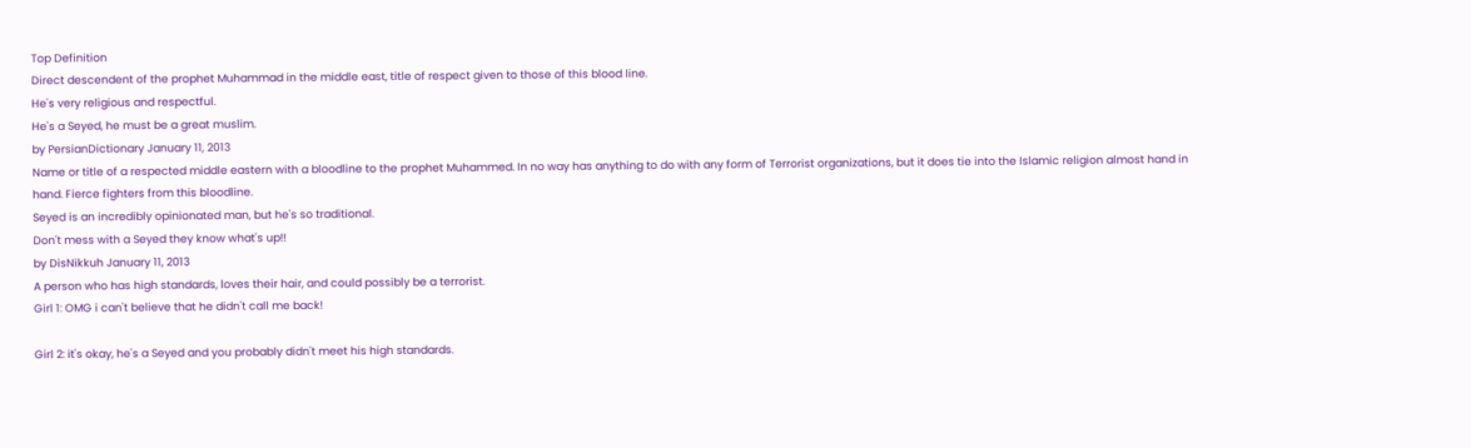Top Definition
Direct descendent of the prophet Muhammad in the middle east, title of respect given to those of this blood line.
He's very religious and respectful.
He's a Seyed, he must be a great muslim.
by PersianDictionary January 11, 2013
Name or title of a respected middle eastern with a bloodline to the prophet Muhammed. In no way has anything to do with any form of Terrorist organizations, but it does tie into the Islamic religion almost hand in hand. Fierce fighters from this bloodline.
Seyed is an incredibly opinionated man, but he's so traditional.
Don't mess with a Seyed they know what's up!!
by DisNikkuh January 11, 2013
A person who has high standards, loves their hair, and could possibly be a terrorist.
Girl 1: OMG i can't believe that he didn't call me back!

Girl 2: it's okay, he's a Seyed and you probably didn't meet his high standards.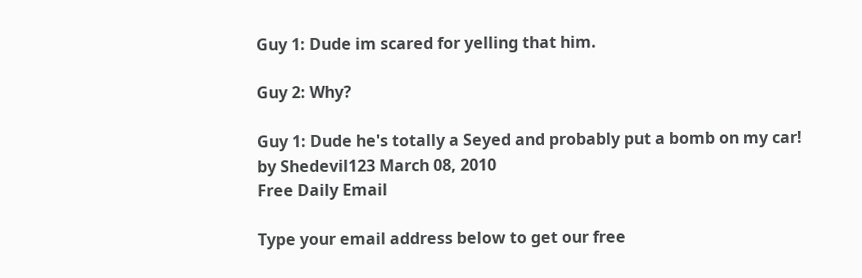Guy 1: Dude im scared for yelling that him.

Guy 2: Why?

Guy 1: Dude he's totally a Seyed and probably put a bomb on my car!
by Shedevil123 March 08, 2010
Free Daily Email

Type your email address below to get our free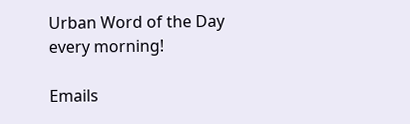Urban Word of the Day every morning!

Emails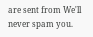are sent from We'll never spam you.